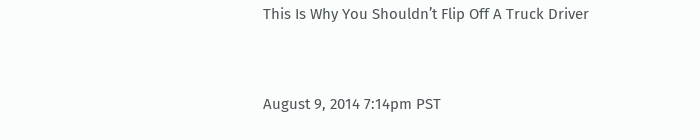This Is Why You Shouldn’t Flip Off A Truck Driver


August 9, 2014 7:14pm PST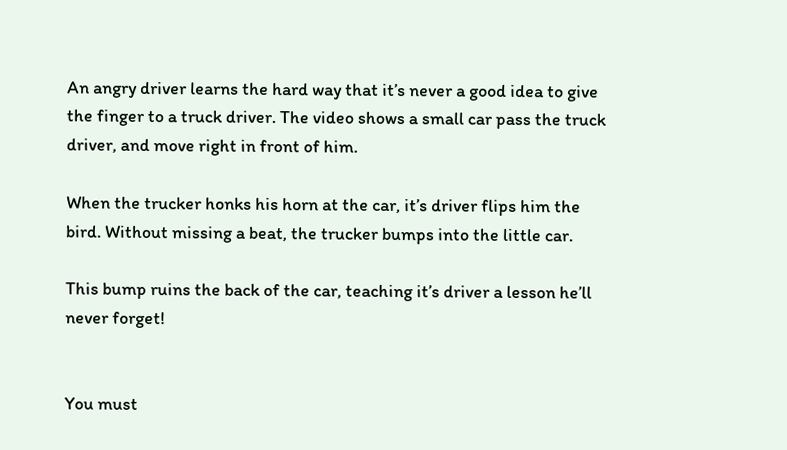An angry driver learns the hard way that it’s never a good idea to give the finger to a truck driver. The video shows a small car pass the truck driver, and move right in front of him.

When the trucker honks his horn at the car, it’s driver flips him the bird. Without missing a beat, the trucker bumps into the little car.

This bump ruins the back of the car, teaching it’s driver a lesson he’ll never forget!


You must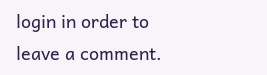login in order to leave a comment.